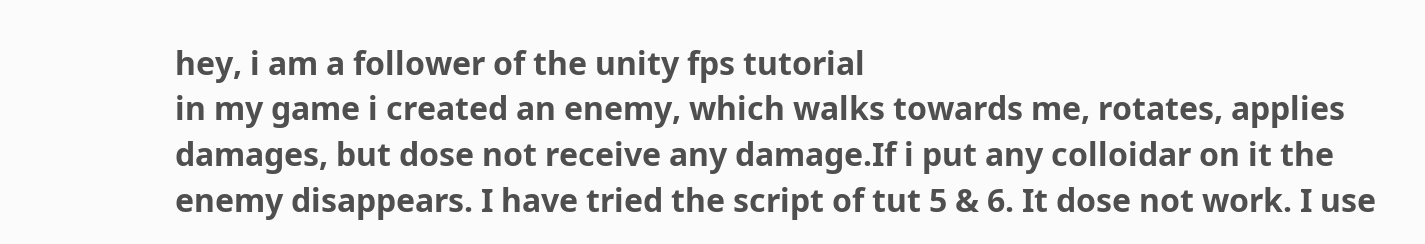hey, i am a follower of the unity fps tutorial
in my game i created an enemy, which walks towards me, rotates, applies damages, but dose not receive any damage.If i put any colloidar on it the enemy disappears. I have tried the script of tut 5 & 6. It dose not work. I use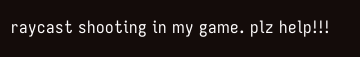raycast shooting in my game. plz help!!!